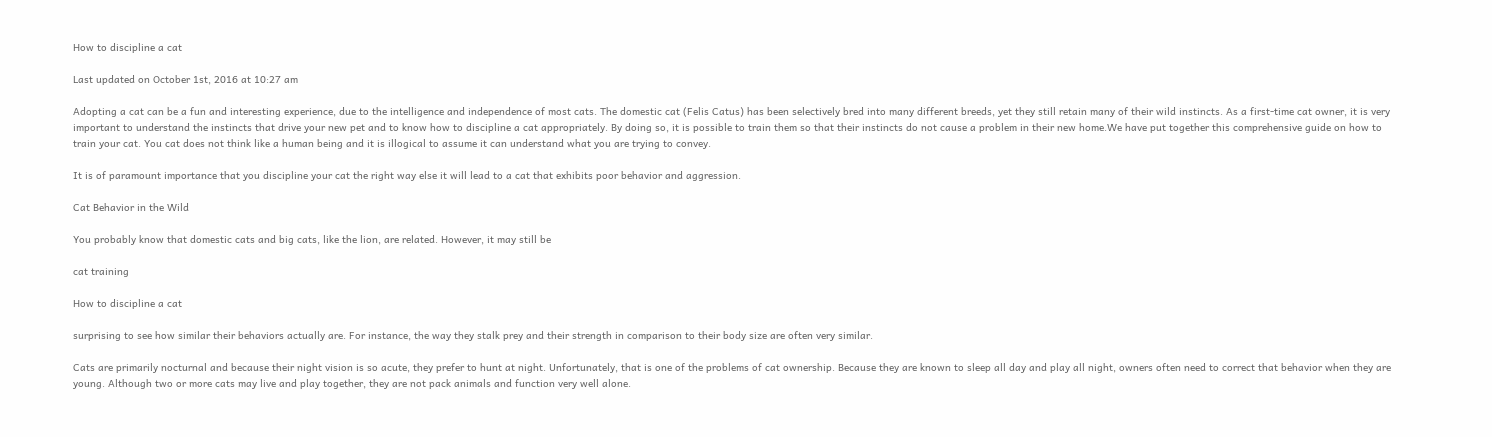How to discipline a cat

Last updated on October 1st, 2016 at 10:27 am

Adopting a cat can be a fun and interesting experience, due to the intelligence and independence of most cats. The domestic cat (Felis Catus) has been selectively bred into many different breeds, yet they still retain many of their wild instincts. As a first-time cat owner, it is very important to understand the instincts that drive your new pet and to know how to discipline a cat appropriately. By doing so, it is possible to train them so that their instincts do not cause a problem in their new home.We have put together this comprehensive guide on how to train your cat. You cat does not think like a human being and it is illogical to assume it can understand what you are trying to convey.

It is of paramount importance that you discipline your cat the right way else it will lead to a cat that exhibits poor behavior and aggression.

Cat Behavior in the Wild

You probably know that domestic cats and big cats, like the lion, are related. However, it may still be

cat training

How to discipline a cat

surprising to see how similar their behaviors actually are. For instance, the way they stalk prey and their strength in comparison to their body size are often very similar.

Cats are primarily nocturnal and because their night vision is so acute, they prefer to hunt at night. Unfortunately, that is one of the problems of cat ownership. Because they are known to sleep all day and play all night, owners often need to correct that behavior when they are young. Although two or more cats may live and play together, they are not pack animals and function very well alone.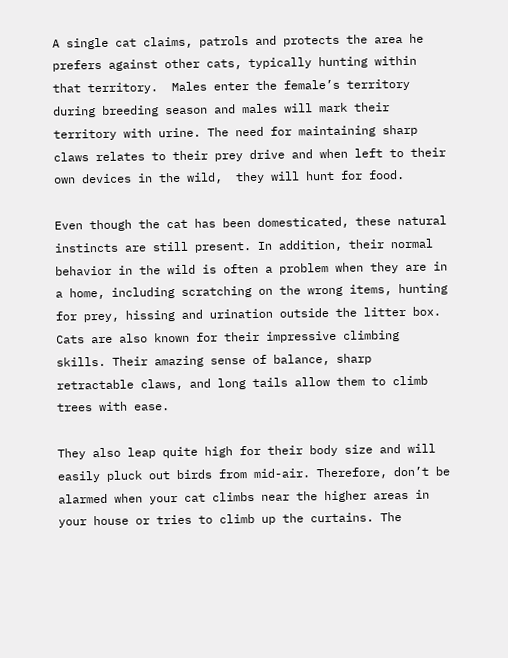A single cat claims, patrols and protects the area he prefers against other cats, typically hunting within that territory.  Males enter the female’s territory during breeding season and males will mark their territory with urine. The need for maintaining sharp claws relates to their prey drive and when left to their own devices in the wild,  they will hunt for food.

Even though the cat has been domesticated, these natural instincts are still present. In addition, their normal behavior in the wild is often a problem when they are in a home, including scratching on the wrong items, hunting for prey, hissing and urination outside the litter box.  Cats are also known for their impressive climbing skills. Their amazing sense of balance, sharp retractable claws, and long tails allow them to climb trees with ease.

They also leap quite high for their body size and will easily pluck out birds from mid-air. Therefore, don’t be alarmed when your cat climbs near the higher areas in your house or tries to climb up the curtains. The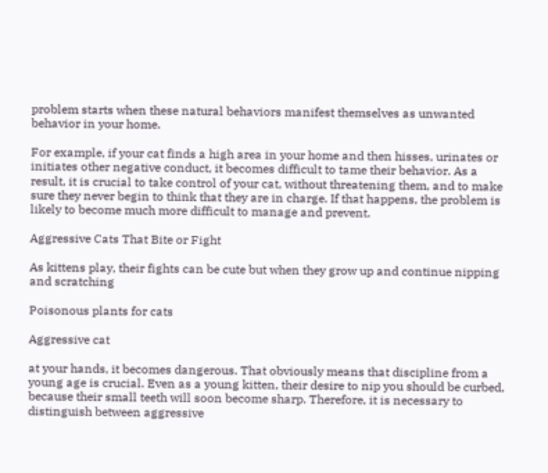problem starts when these natural behaviors manifest themselves as unwanted behavior in your home.

For example, if your cat finds a high area in your home and then hisses, urinates or initiates other negative conduct, it becomes difficult to tame their behavior. As a result, it is crucial to take control of your cat, without threatening them, and to make sure they never begin to think that they are in charge. If that happens, the problem is likely to become much more difficult to manage and prevent.

Aggressive Cats That Bite or Fight

As kittens play, their fights can be cute but when they grow up and continue nipping and scratching

Poisonous plants for cats

Aggressive cat

at your hands, it becomes dangerous. That obviously means that discipline from a young age is crucial. Even as a young kitten, their desire to nip you should be curbed, because their small teeth will soon become sharp. Therefore, it is necessary to distinguish between aggressive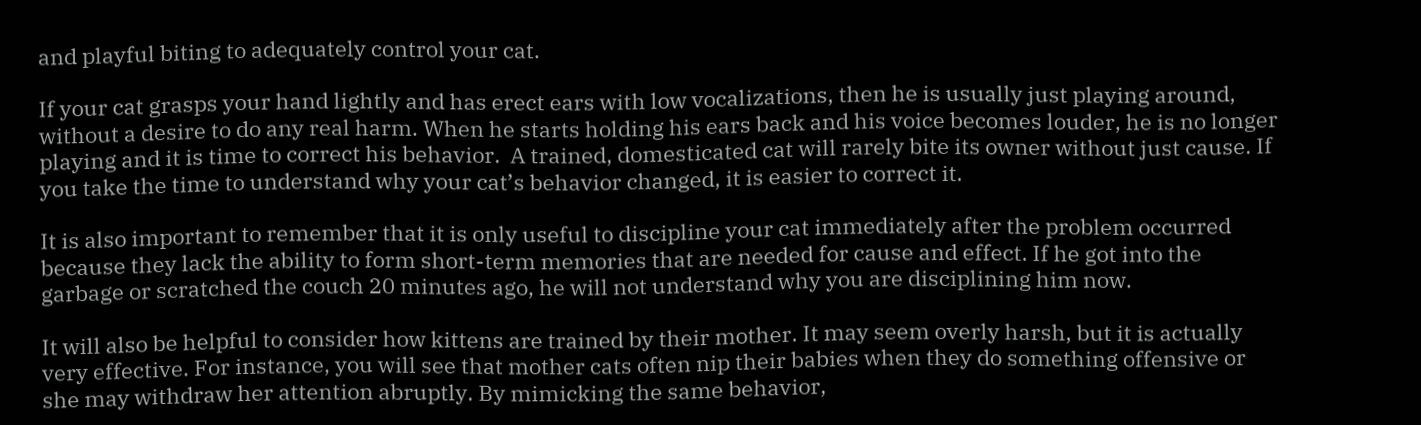and playful biting to adequately control your cat.

If your cat grasps your hand lightly and has erect ears with low vocalizations, then he is usually just playing around, without a desire to do any real harm. When he starts holding his ears back and his voice becomes louder, he is no longer playing and it is time to correct his behavior.  A trained, domesticated cat will rarely bite its owner without just cause. If you take the time to understand why your cat’s behavior changed, it is easier to correct it.

It is also important to remember that it is only useful to discipline your cat immediately after the problem occurred because they lack the ability to form short-term memories that are needed for cause and effect. If he got into the garbage or scratched the couch 20 minutes ago, he will not understand why you are disciplining him now.

It will also be helpful to consider how kittens are trained by their mother. It may seem overly harsh, but it is actually very effective. For instance, you will see that mother cats often nip their babies when they do something offensive or she may withdraw her attention abruptly. By mimicking the same behavior,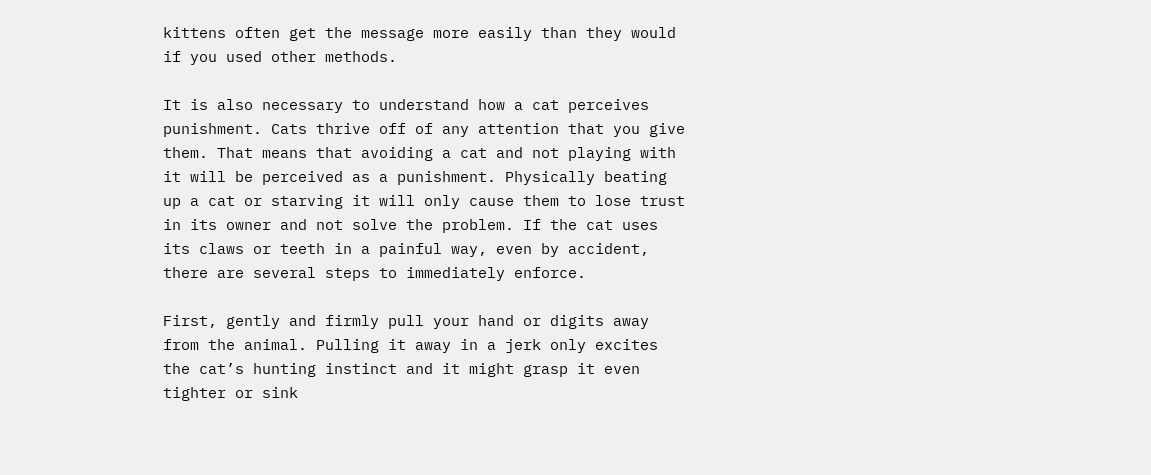kittens often get the message more easily than they would if you used other methods.

It is also necessary to understand how a cat perceives punishment. Cats thrive off of any attention that you give them. That means that avoiding a cat and not playing with it will be perceived as a punishment. Physically beating up a cat or starving it will only cause them to lose trust in its owner and not solve the problem. If the cat uses its claws or teeth in a painful way, even by accident, there are several steps to immediately enforce.

First, gently and firmly pull your hand or digits away from the animal. Pulling it away in a jerk only excites the cat’s hunting instinct and it might grasp it even tighter or sink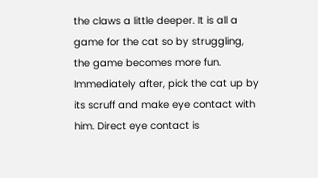the claws a little deeper. It is all a game for the cat so by struggling, the game becomes more fun. Immediately after, pick the cat up by its scruff and make eye contact with him. Direct eye contact is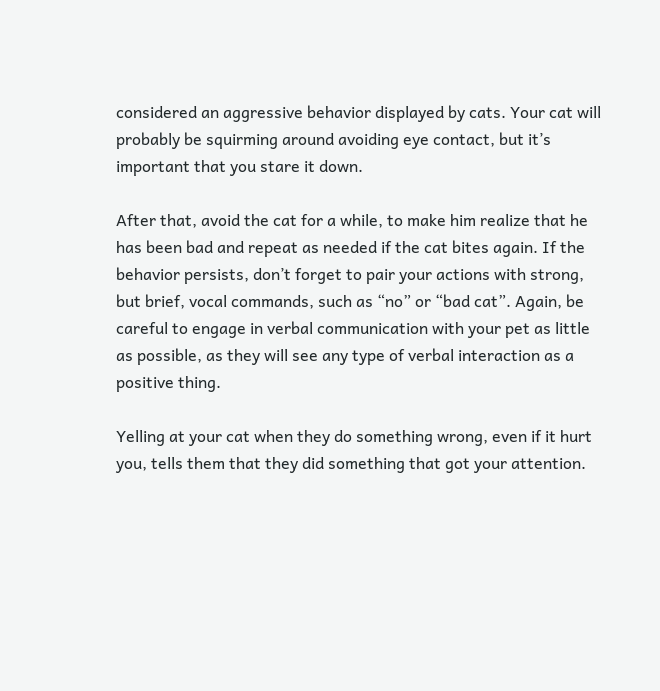considered an aggressive behavior displayed by cats. Your cat will probably be squirming around avoiding eye contact, but it’s important that you stare it down.

After that, avoid the cat for a while, to make him realize that he has been bad and repeat as needed if the cat bites again. If the behavior persists, don’t forget to pair your actions with strong, but brief, vocal commands, such as “no” or “bad cat”. Again, be careful to engage in verbal communication with your pet as little as possible, as they will see any type of verbal interaction as a positive thing.

Yelling at your cat when they do something wrong, even if it hurt you, tells them that they did something that got your attention.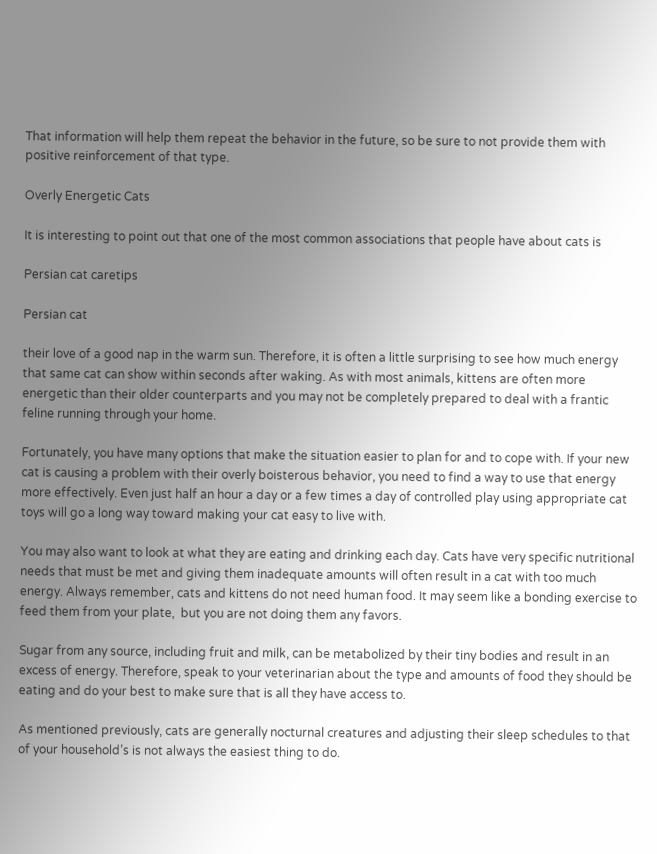That information will help them repeat the behavior in the future, so be sure to not provide them with positive reinforcement of that type.

Overly Energetic Cats

It is interesting to point out that one of the most common associations that people have about cats is

Persian cat caretips

Persian cat

their love of a good nap in the warm sun. Therefore, it is often a little surprising to see how much energy that same cat can show within seconds after waking. As with most animals, kittens are often more energetic than their older counterparts and you may not be completely prepared to deal with a frantic feline running through your home.

Fortunately, you have many options that make the situation easier to plan for and to cope with. If your new cat is causing a problem with their overly boisterous behavior, you need to find a way to use that energy more effectively. Even just half an hour a day or a few times a day of controlled play using appropriate cat toys will go a long way toward making your cat easy to live with.

You may also want to look at what they are eating and drinking each day. Cats have very specific nutritional needs that must be met and giving them inadequate amounts will often result in a cat with too much energy. Always remember, cats and kittens do not need human food. It may seem like a bonding exercise to feed them from your plate,  but you are not doing them any favors.

Sugar from any source, including fruit and milk, can be metabolized by their tiny bodies and result in an excess of energy. Therefore, speak to your veterinarian about the type and amounts of food they should be eating and do your best to make sure that is all they have access to.

As mentioned previously, cats are generally nocturnal creatures and adjusting their sleep schedules to that of your household’s is not always the easiest thing to do.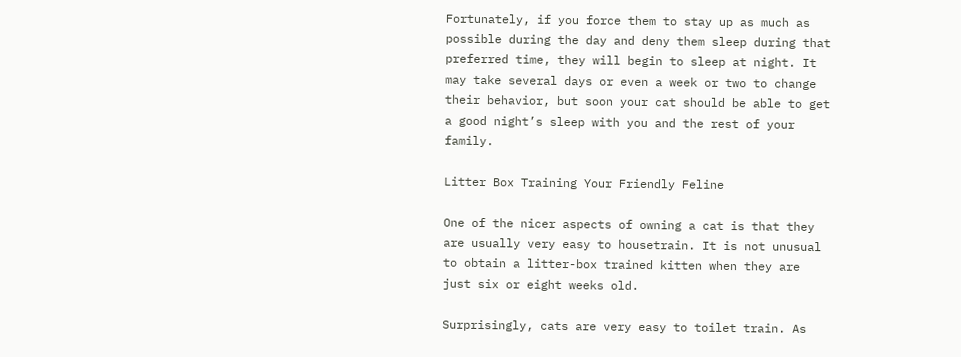Fortunately, if you force them to stay up as much as possible during the day and deny them sleep during that preferred time, they will begin to sleep at night. It may take several days or even a week or two to change their behavior, but soon your cat should be able to get a good night’s sleep with you and the rest of your family.

Litter Box Training Your Friendly Feline

One of the nicer aspects of owning a cat is that they are usually very easy to housetrain. It is not unusual to obtain a litter-box trained kitten when they are just six or eight weeks old.

Surprisingly, cats are very easy to toilet train. As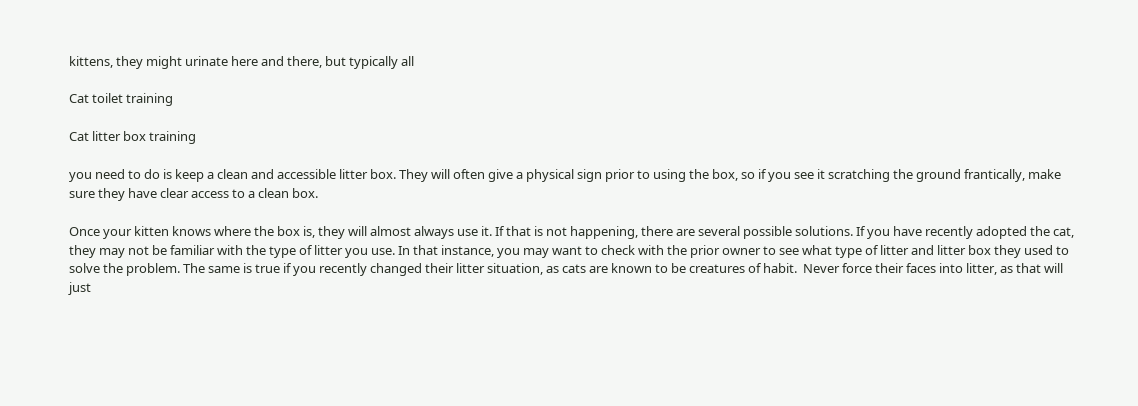kittens, they might urinate here and there, but typically all

Cat toilet training

Cat litter box training

you need to do is keep a clean and accessible litter box. They will often give a physical sign prior to using the box, so if you see it scratching the ground frantically, make sure they have clear access to a clean box.

Once your kitten knows where the box is, they will almost always use it. If that is not happening, there are several possible solutions. If you have recently adopted the cat, they may not be familiar with the type of litter you use. In that instance, you may want to check with the prior owner to see what type of litter and litter box they used to solve the problem. The same is true if you recently changed their litter situation, as cats are known to be creatures of habit.  Never force their faces into litter, as that will just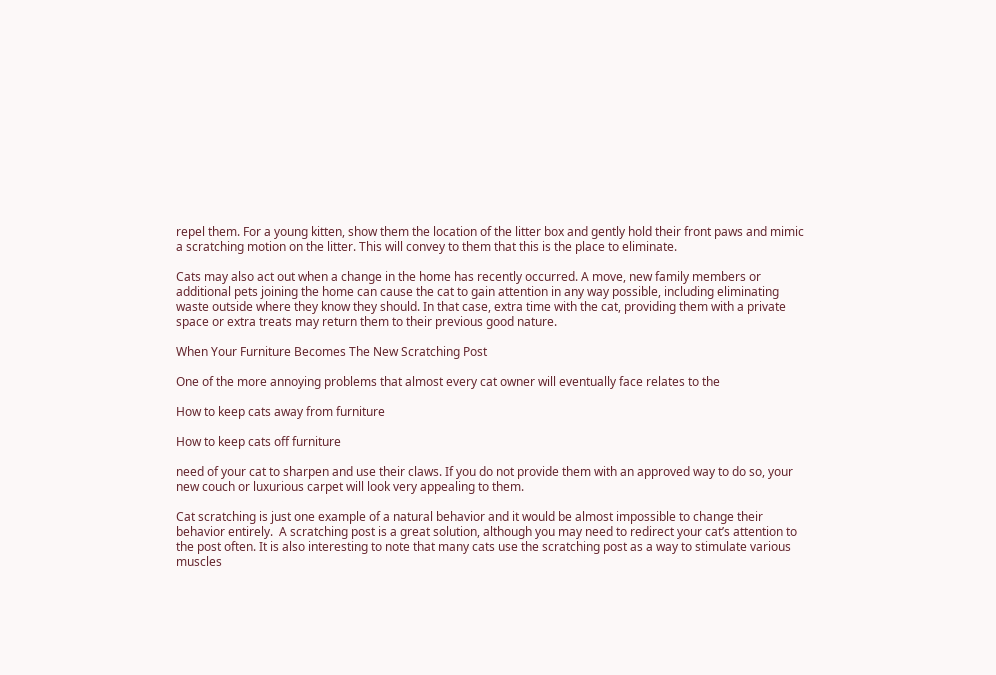repel them. For a young kitten, show them the location of the litter box and gently hold their front paws and mimic a scratching motion on the litter. This will convey to them that this is the place to eliminate.

Cats may also act out when a change in the home has recently occurred. A move, new family members or additional pets joining the home can cause the cat to gain attention in any way possible, including eliminating waste outside where they know they should. In that case, extra time with the cat, providing them with a private space or extra treats may return them to their previous good nature.

When Your Furniture Becomes The New Scratching Post

One of the more annoying problems that almost every cat owner will eventually face relates to the

How to keep cats away from furniture

How to keep cats off furniture

need of your cat to sharpen and use their claws. If you do not provide them with an approved way to do so, your new couch or luxurious carpet will look very appealing to them.

Cat scratching is just one example of a natural behavior and it would be almost impossible to change their behavior entirely.  A scratching post is a great solution, although you may need to redirect your cat’s attention to the post often. It is also interesting to note that many cats use the scratching post as a way to stimulate various muscles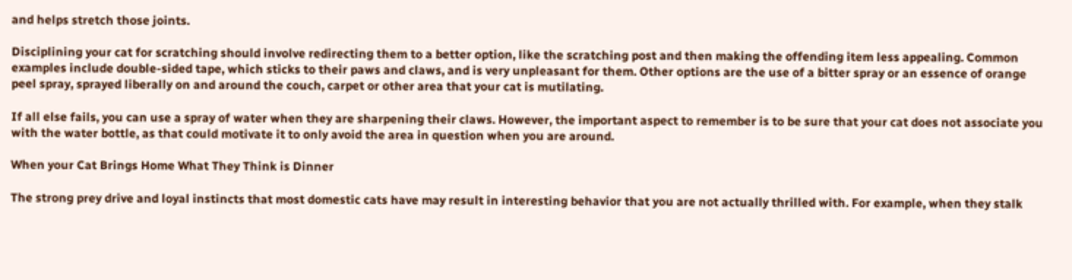and helps stretch those joints.

Disciplining your cat for scratching should involve redirecting them to a better option, like the scratching post and then making the offending item less appealing. Common examples include double-sided tape, which sticks to their paws and claws, and is very unpleasant for them. Other options are the use of a bitter spray or an essence of orange peel spray, sprayed liberally on and around the couch, carpet or other area that your cat is mutilating.

If all else fails, you can use a spray of water when they are sharpening their claws. However, the important aspect to remember is to be sure that your cat does not associate you with the water bottle, as that could motivate it to only avoid the area in question when you are around.

When your Cat Brings Home What They Think is Dinner

The strong prey drive and loyal instincts that most domestic cats have may result in interesting behavior that you are not actually thrilled with. For example, when they stalk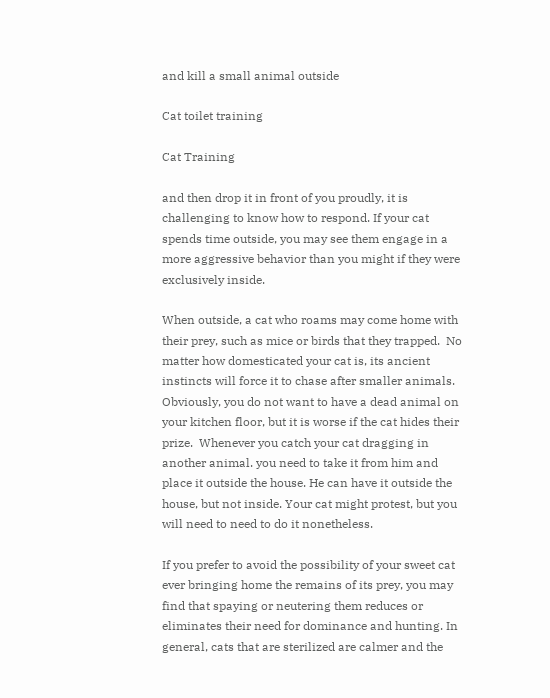and kill a small animal outside

Cat toilet training

Cat Training

and then drop it in front of you proudly, it is challenging to know how to respond. If your cat spends time outside, you may see them engage in a more aggressive behavior than you might if they were exclusively inside.

When outside, a cat who roams may come home with their prey, such as mice or birds that they trapped.  No matter how domesticated your cat is, its ancient instincts will force it to chase after smaller animals. Obviously, you do not want to have a dead animal on your kitchen floor, but it is worse if the cat hides their prize.  Whenever you catch your cat dragging in another animal. you need to take it from him and place it outside the house. He can have it outside the house, but not inside. Your cat might protest, but you will need to need to do it nonetheless.

If you prefer to avoid the possibility of your sweet cat ever bringing home the remains of its prey, you may find that spaying or neutering them reduces or eliminates their need for dominance and hunting. In general, cats that are sterilized are calmer and the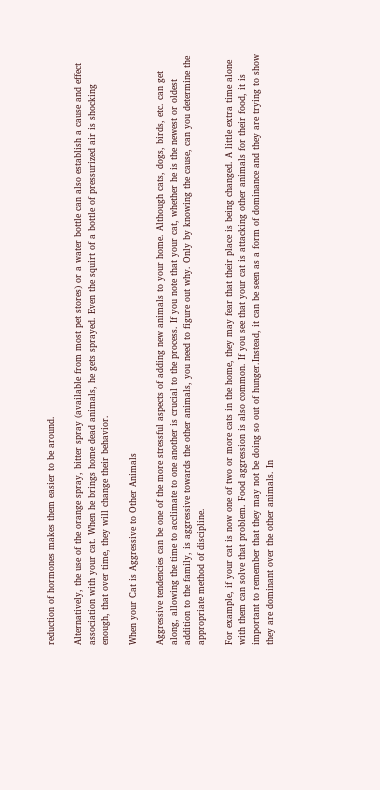reduction of hormones makes them easier to be around.

Alternatively, the use of the orange spray, bitter spray (available from most pet stores) or a water bottle can also establish a cause and effect association with your cat. When he brings home dead animals, he gets sprayed. Even the squirt of a bottle of pressurized air is shocking enough, that over time, they will change their behavior.

When your Cat is Aggressive to Other Animals

Aggressive tendencies can be one of the more stressful aspects of adding new animals to your home. Although cats, dogs, birds, etc. can get along, allowing the time to acclimate to one another is crucial to the process. If you note that your cat, whether he is the newest or oldest addition to the family, is aggressive towards the other animals, you need to figure out why. Only by knowing the cause, can you determine the appropriate method of discipline.

For example, if your cat is now one of two or more cats in the home, they may fear that their place is being changed. A little extra time alone with them can solve that problem. Food aggression is also common. If you see that your cat is attacking other animals for their food, it is important to remember that they may not be doing so out of hunger.Instead, it can be seen as a form of dominance and they are trying to show they are dominant over the other animals. In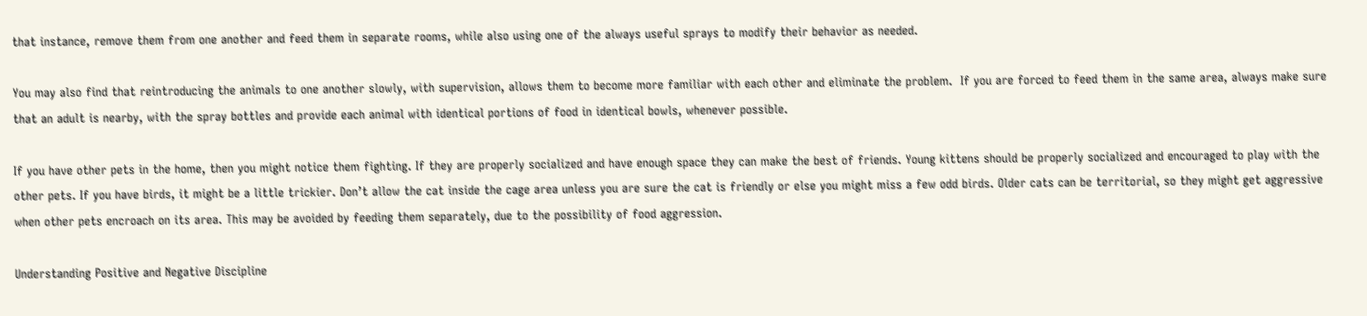that instance, remove them from one another and feed them in separate rooms, while also using one of the always useful sprays to modify their behavior as needed.

You may also find that reintroducing the animals to one another slowly, with supervision, allows them to become more familiar with each other and eliminate the problem.  If you are forced to feed them in the same area, always make sure that an adult is nearby, with the spray bottles and provide each animal with identical portions of food in identical bowls, whenever possible.

If you have other pets in the home, then you might notice them fighting. If they are properly socialized and have enough space they can make the best of friends. Young kittens should be properly socialized and encouraged to play with the other pets. If you have birds, it might be a little trickier. Don’t allow the cat inside the cage area unless you are sure the cat is friendly or else you might miss a few odd birds. Older cats can be territorial, so they might get aggressive when other pets encroach on its area. This may be avoided by feeding them separately, due to the possibility of food aggression.

Understanding Positive and Negative Discipline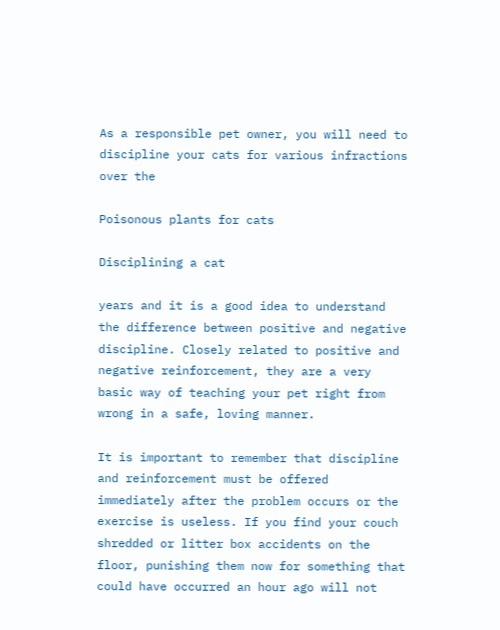As a responsible pet owner, you will need to discipline your cats for various infractions over the

Poisonous plants for cats

Disciplining a cat

years and it is a good idea to understand the difference between positive and negative discipline. Closely related to positive and negative reinforcement, they are a very basic way of teaching your pet right from wrong in a safe, loving manner.

It is important to remember that discipline and reinforcement must be offered immediately after the problem occurs or the exercise is useless. If you find your couch shredded or litter box accidents on the floor, punishing them now for something that could have occurred an hour ago will not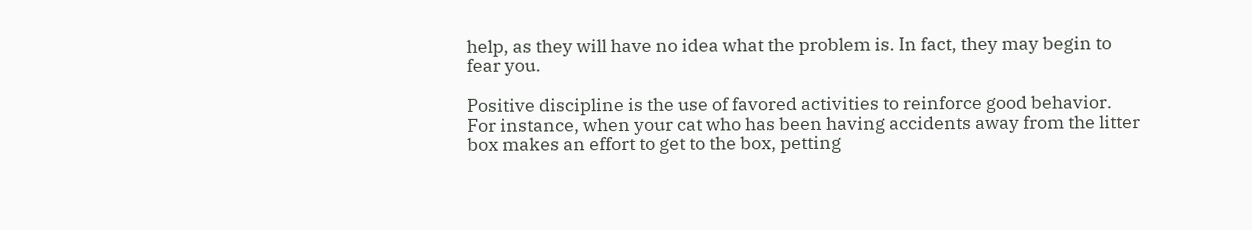help, as they will have no idea what the problem is. In fact, they may begin to fear you.

Positive discipline is the use of favored activities to reinforce good behavior. For instance, when your cat who has been having accidents away from the litter box makes an effort to get to the box, petting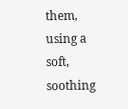them, using a soft, soothing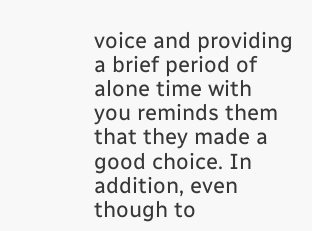voice and providing a brief period of alone time with you reminds them that they made a good choice. In addition, even though to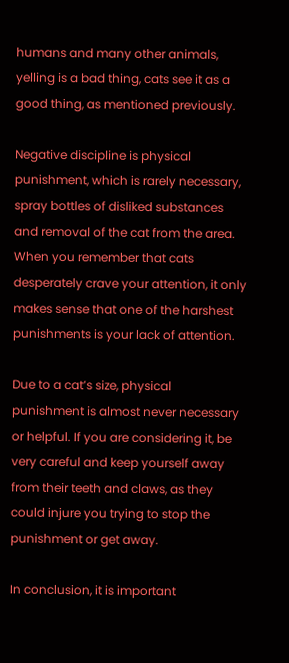humans and many other animals, yelling is a bad thing, cats see it as a good thing, as mentioned previously.

Negative discipline is physical punishment, which is rarely necessary, spray bottles of disliked substances and removal of the cat from the area. When you remember that cats desperately crave your attention, it only makes sense that one of the harshest punishments is your lack of attention.

Due to a cat’s size, physical punishment is almost never necessary or helpful. If you are considering it, be very careful and keep yourself away from their teeth and claws, as they could injure you trying to stop the punishment or get away.

In conclusion, it is important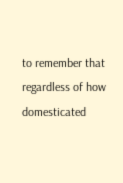to remember that regardless of how domesticated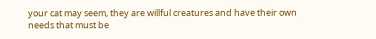your cat may seem, they are willful creatures and have their own needs that must be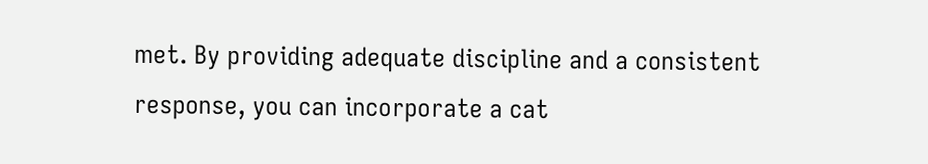met. By providing adequate discipline and a consistent response, you can incorporate a cat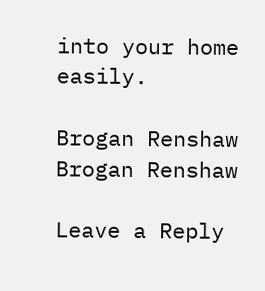into your home easily.

Brogan Renshaw
Brogan Renshaw

Leave a Reply